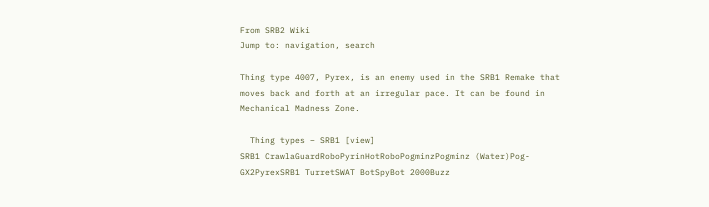From SRB2 Wiki
Jump to: navigation, search

Thing type 4007, Pyrex, is an enemy used in the SRB1 Remake that moves back and forth at an irregular pace. It can be found in Mechanical Madness Zone.

  Thing types – SRB1 [view]
SRB1 CrawlaGuardRoboPyrinHotRoboPogminzPogminz (Water)Pog-GX2PyrexSRB1 TurretSWAT BotSpyBot 2000Buzz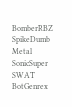BomberRBZ SpikeDumb Metal SonicSuper SWAT BotGenrex